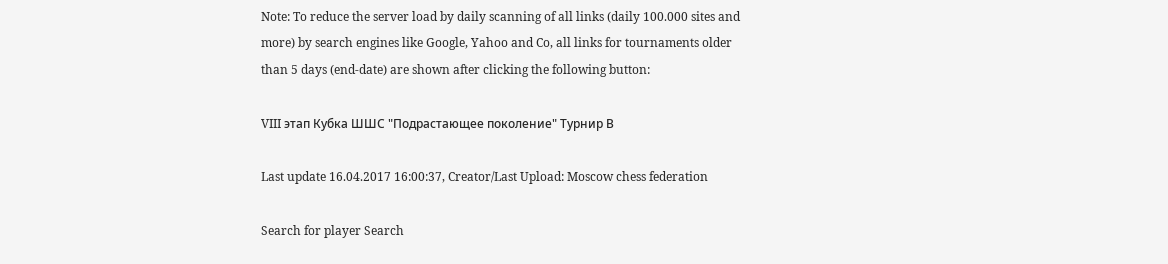Note: To reduce the server load by daily scanning of all links (daily 100.000 sites and more) by search engines like Google, Yahoo and Co, all links for tournaments older than 5 days (end-date) are shown after clicking the following button:

VIII этап Кубка ШШС "Подрастающее поколение" Турнир В

Last update 16.04.2017 16:00:37, Creator/Last Upload: Moscow chess federation

Search for player Search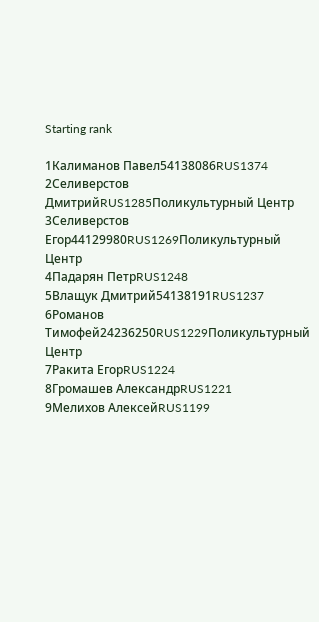Starting rank

1Калиманов Павел54138086RUS1374
2Селиверстов ДмитрийRUS1285Поликультурный Центр
3Селиверстов Егор44129980RUS1269Поликультурный Центр
4Падарян ПетрRUS1248
5Влащук Дмитрий54138191RUS1237
6Романов Тимофей24236250RUS1229Поликультурный Центр
7Ракита ЕгорRUS1224
8Громашев АлександрRUS1221
9Мелихов АлексейRUS1199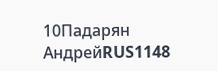10Падарян АндрейRUS1148